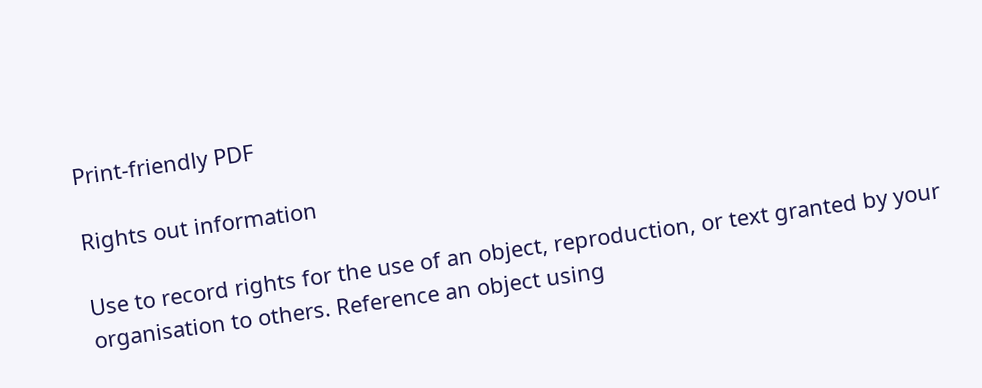Print-friendly PDF

Rights out information

Use to record rights for the use of an object, reproduction, or text granted by your organisation to others. Reference an object using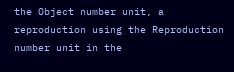the Object number unit, a reproduction using the Reproduction number unit in the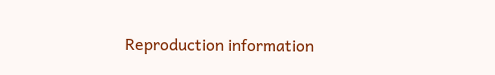Reproduction information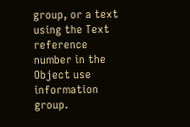group, or a text using the Text reference number in the Object use information group.